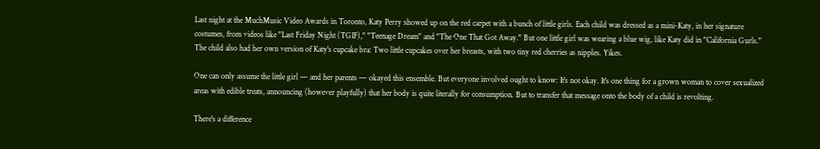Last night at the MuchMusic Video Awards in Toronto, Katy Perry showed up on the red carpet with a bunch of little girls. Each child was dressed as a mini-Katy, in her signature costumes, from videos like "Last Friday Night (TGIF)," "Teenage Dream" and "The One That Got Away." But one little girl was wearing a blue wig, like Katy did in "California Gurls." The child also had her own version of Katy's cupcake bra: Two little cupcakes over her breasts, with two tiny red cherries as nipples. Yikes.

One can only assume the little girl — and her parents — okayed this ensemble. But everyone involved ought to know: It's not okay. It's one thing for a grown woman to cover sexualized areas with edible treats, announcing (however playfully) that her body is quite literally for consumption. But to transfer that message onto the body of a child is revolting.

There's a difference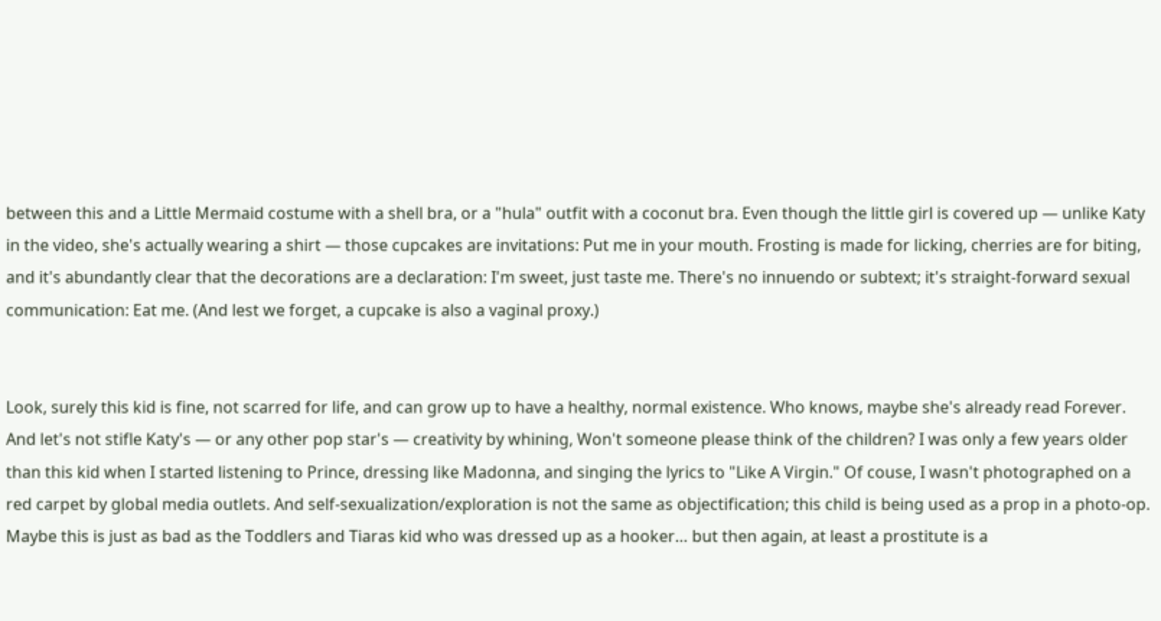between this and a Little Mermaid costume with a shell bra, or a "hula" outfit with a coconut bra. Even though the little girl is covered up — unlike Katy in the video, she's actually wearing a shirt — those cupcakes are invitations: Put me in your mouth. Frosting is made for licking, cherries are for biting, and it's abundantly clear that the decorations are a declaration: I'm sweet, just taste me. There's no innuendo or subtext; it's straight-forward sexual communication: Eat me. (And lest we forget, a cupcake is also a vaginal proxy.)


Look, surely this kid is fine, not scarred for life, and can grow up to have a healthy, normal existence. Who knows, maybe she's already read Forever. And let's not stifle Katy's — or any other pop star's — creativity by whining, Won't someone please think of the children? I was only a few years older than this kid when I started listening to Prince, dressing like Madonna, and singing the lyrics to "Like A Virgin." Of couse, I wasn't photographed on a red carpet by global media outlets. And self-sexualization/exploration is not the same as objectification; this child is being used as a prop in a photo-op. Maybe this is just as bad as the Toddlers and Tiaras kid who was dressed up as a hooker… but then again, at least a prostitute is a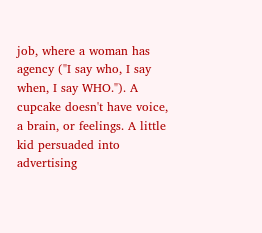job, where a woman has agency ("I say who, I say when, I say WHO."). A cupcake doesn't have voice, a brain, or feelings. A little kid persuaded into advertising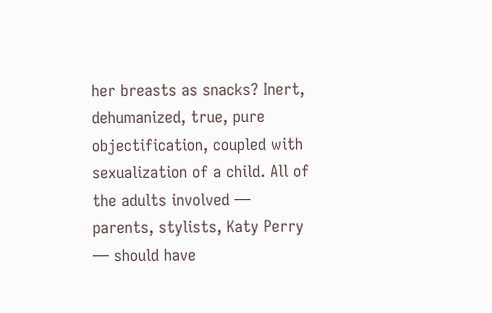her breasts as snacks? Inert, dehumanized, true, pure objectification, coupled with sexualization of a child. All of the adults involved — parents, stylists, Katy Perry — should have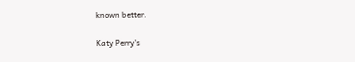known better.

Katy Perry's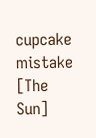cupcake mistake [The Sun]